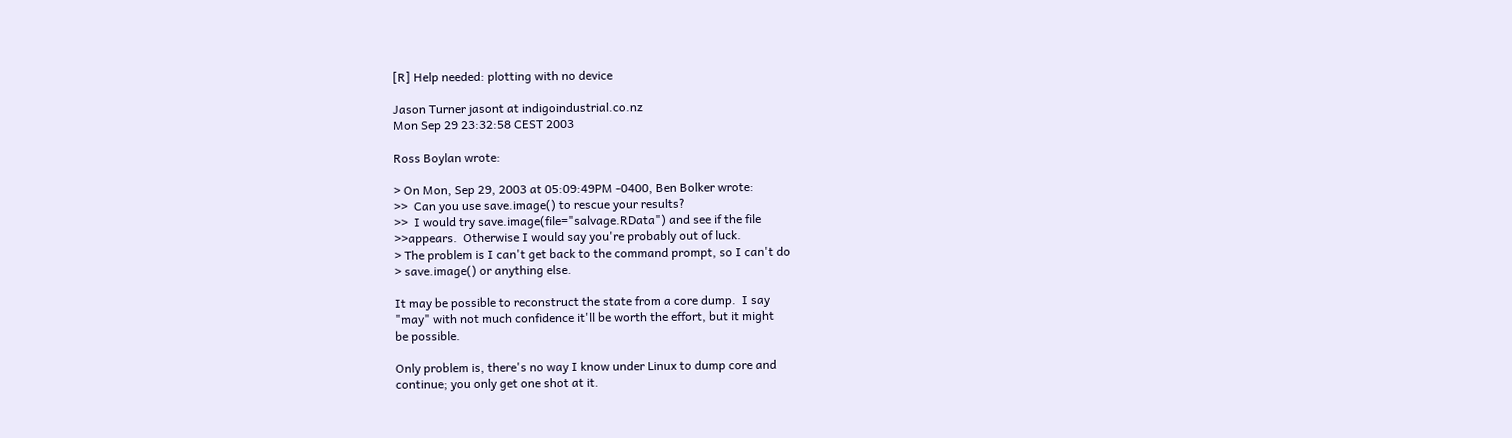[R] Help needed: plotting with no device

Jason Turner jasont at indigoindustrial.co.nz
Mon Sep 29 23:32:58 CEST 2003

Ross Boylan wrote:

> On Mon, Sep 29, 2003 at 05:09:49PM -0400, Ben Bolker wrote:
>>  Can you use save.image() to rescue your results?
>>  I would try save.image(file="salvage.RData") and see if the file
>>appears.  Otherwise I would say you're probably out of luck.
> The problem is I can't get back to the command prompt, so I can't do
> save.image() or anything else.

It may be possible to reconstruct the state from a core dump.  I say
"may" with not much confidence it'll be worth the effort, but it might
be possible.

Only problem is, there's no way I know under Linux to dump core and
continue; you only get one shot at it.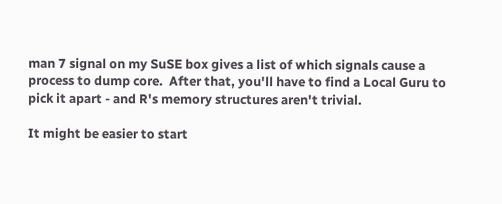man 7 signal on my SuSE box gives a list of which signals cause a
process to dump core.  After that, you'll have to find a Local Guru to
pick it apart - and R's memory structures aren't trivial.

It might be easier to start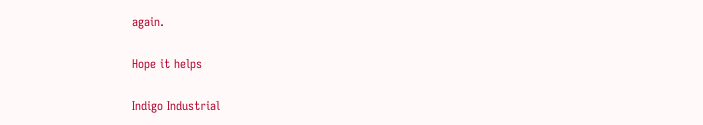again.

Hope it helps

Indigo Industrial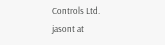Controls Ltd.
jasont at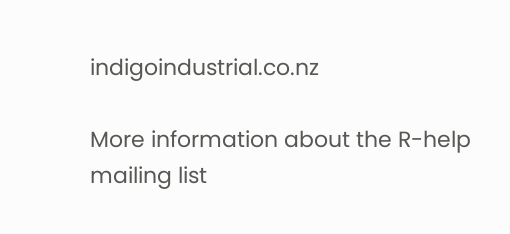indigoindustrial.co.nz

More information about the R-help mailing list